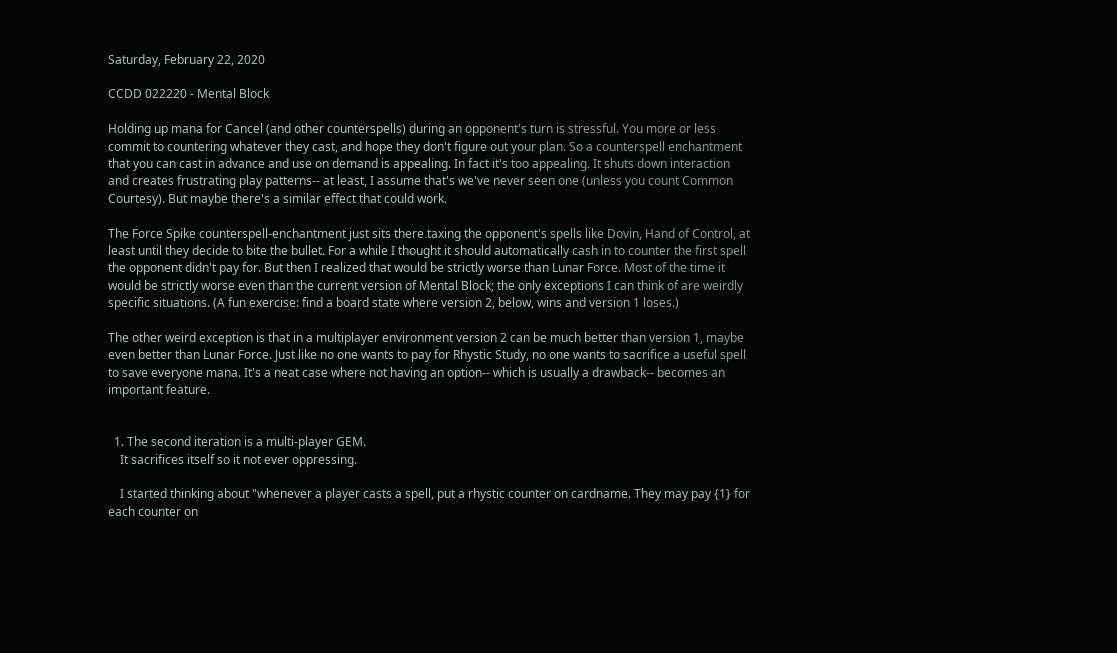Saturday, February 22, 2020

CCDD 022220 - Mental Block

Holding up mana for Cancel (and other counterspells) during an opponent's turn is stressful. You more or less commit to countering whatever they cast, and hope they don't figure out your plan. So a counterspell enchantment that you can cast in advance and use on demand is appealing. In fact it's too appealing. It shuts down interaction and creates frustrating play patterns-- at least, I assume that's we've never seen one (unless you count Common Courtesy). But maybe there's a similar effect that could work.

The Force Spike counterspell-enchantment just sits there taxing the opponent's spells like Dovin, Hand of Control, at least until they decide to bite the bullet. For a while I thought it should automatically cash in to counter the first spell the opponent didn't pay for. But then I realized that would be strictly worse than Lunar Force. Most of the time it would be strictly worse even than the current version of Mental Block; the only exceptions I can think of are weirdly specific situations. (A fun exercise: find a board state where version 2, below, wins and version 1 loses.)

The other weird exception is that in a multiplayer environment version 2 can be much better than version 1, maybe even better than Lunar Force. Just like no one wants to pay for Rhystic Study, no one wants to sacrifice a useful spell to save everyone mana. It's a neat case where not having an option-- which is usually a drawback-- becomes an important feature.


  1. The second iteration is a multi-player GEM.
    It sacrifices itself so it not ever oppressing.

    I started thinking about "whenever a player casts a spell, put a rhystic counter on cardname. They may pay {1} for each counter on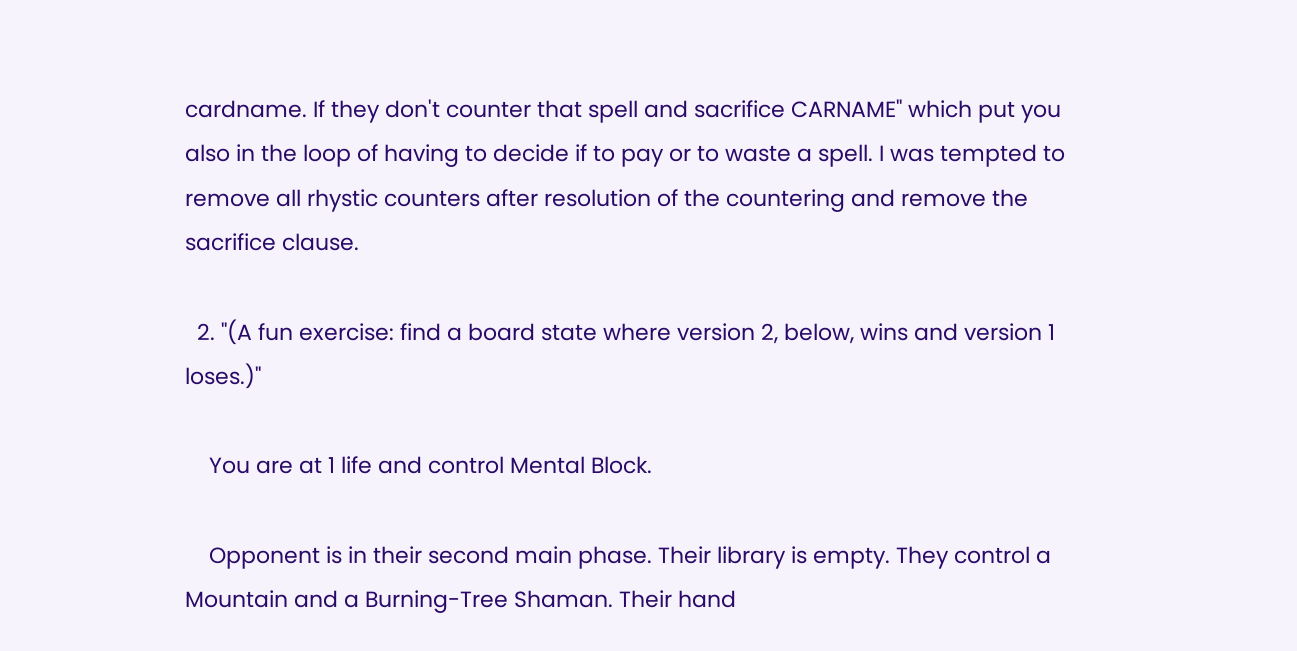cardname. If they don't counter that spell and sacrifice CARNAME" which put you also in the loop of having to decide if to pay or to waste a spell. I was tempted to remove all rhystic counters after resolution of the countering and remove the sacrifice clause.

  2. "(A fun exercise: find a board state where version 2, below, wins and version 1 loses.)"

    You are at 1 life and control Mental Block.

    Opponent is in their second main phase. Their library is empty. They control a Mountain and a Burning-Tree Shaman. Their hand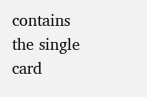contains the single card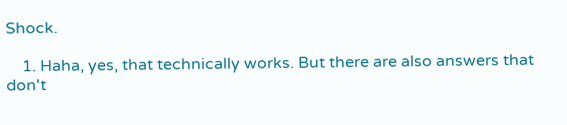Shock.

    1. Haha, yes, that technically works. But there are also answers that don't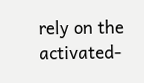rely on the activated-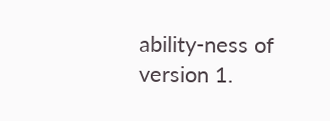ability-ness of version 1.